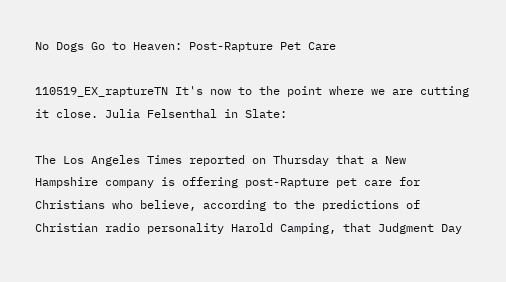No Dogs Go to Heaven: Post-Rapture Pet Care

110519_EX_raptureTN It's now to the point where we are cutting it close. Julia Felsenthal in Slate:

The Los Angeles Times reported on Thursday that a New Hampshire company is offering post-Rapture pet care for Christians who believe, according to the predictions of Christian radio personality Harold Camping, that Judgment Day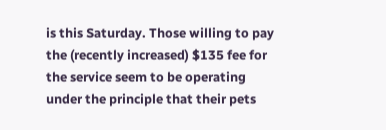is this Saturday. Those willing to pay the (recently increased) $135 fee for the service seem to be operating under the principle that their pets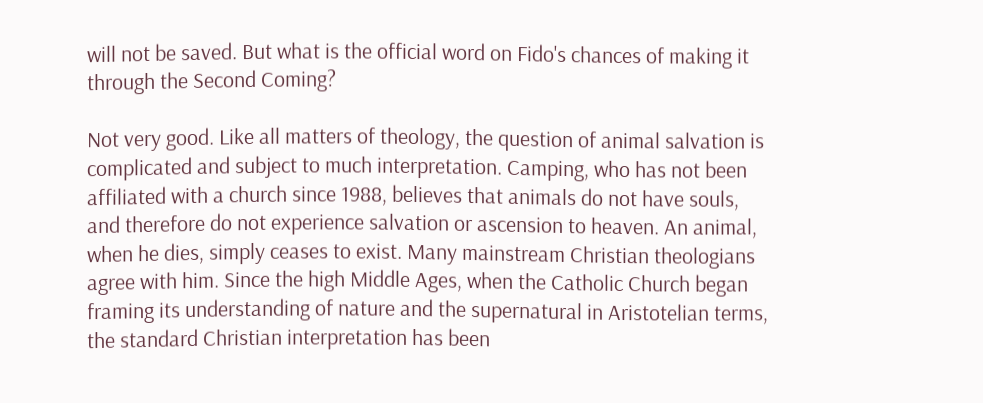will not be saved. But what is the official word on Fido's chances of making it through the Second Coming?

Not very good. Like all matters of theology, the question of animal salvation is complicated and subject to much interpretation. Camping, who has not been affiliated with a church since 1988, believes that animals do not have souls, and therefore do not experience salvation or ascension to heaven. An animal, when he dies, simply ceases to exist. Many mainstream Christian theologians agree with him. Since the high Middle Ages, when the Catholic Church began framing its understanding of nature and the supernatural in Aristotelian terms, the standard Christian interpretation has been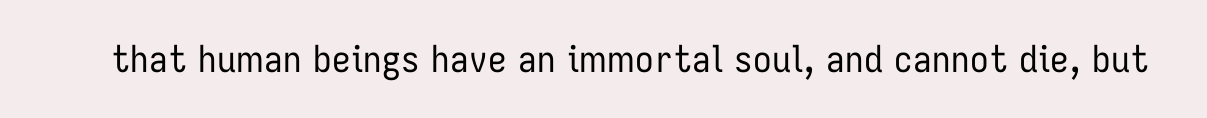that human beings have an immortal soul, and cannot die, but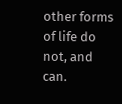other forms of life do not, and can.